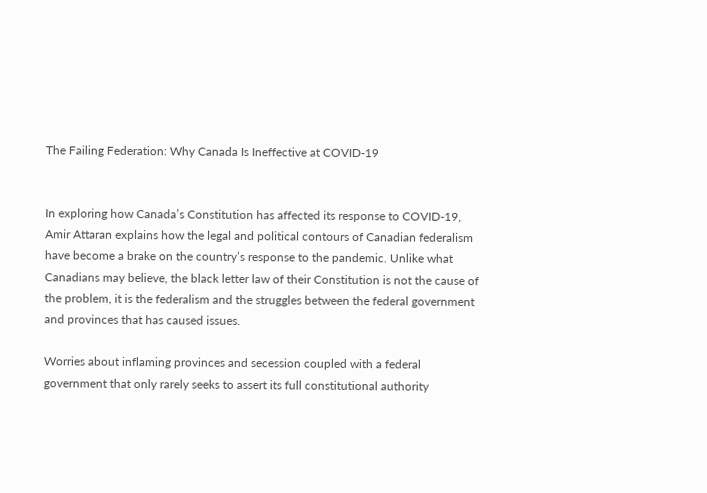The Failing Federation: Why Canada Is Ineffective at COVID-19


In exploring how Canada’s Constitution has affected its response to COVID-19, Amir Attaran explains how the legal and political contours of Canadian federalism have become a brake on the country’s response to the pandemic. Unlike what Canadians may believe, the black letter law of their Constitution is not the cause of the problem, it is the federalism and the struggles between the federal government and provinces that has caused issues.

Worries about inflaming provinces and secession coupled with a federal government that only rarely seeks to assert its full constitutional authority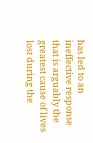has led to an ineffective response that is arguably the greatest cause of lives lost during the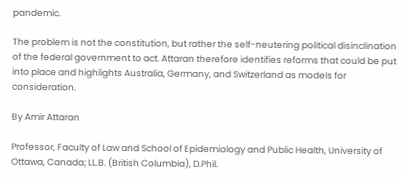pandemic.

The problem is not the constitution, but rather the self-neutering political disinclination of the federal government to act. Attaran therefore identifies reforms that could be put into place and highlights Australia, Germany, and Switzerland as models for consideration.

By Amir Attaran

Professor, Faculty of Law and School of Epidemiology and Public Health, University of Ottawa, Canada; LL.B. (British Columbia), D.Phil.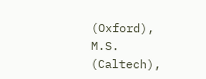(Oxford), M.S. (Caltech),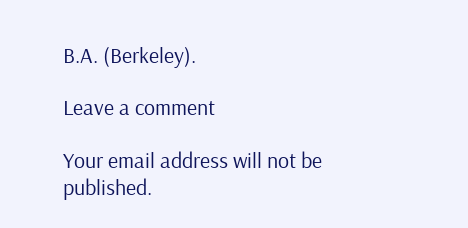B.A. (Berkeley).

Leave a comment

Your email address will not be published.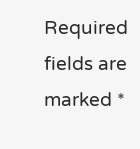Required fields are marked *